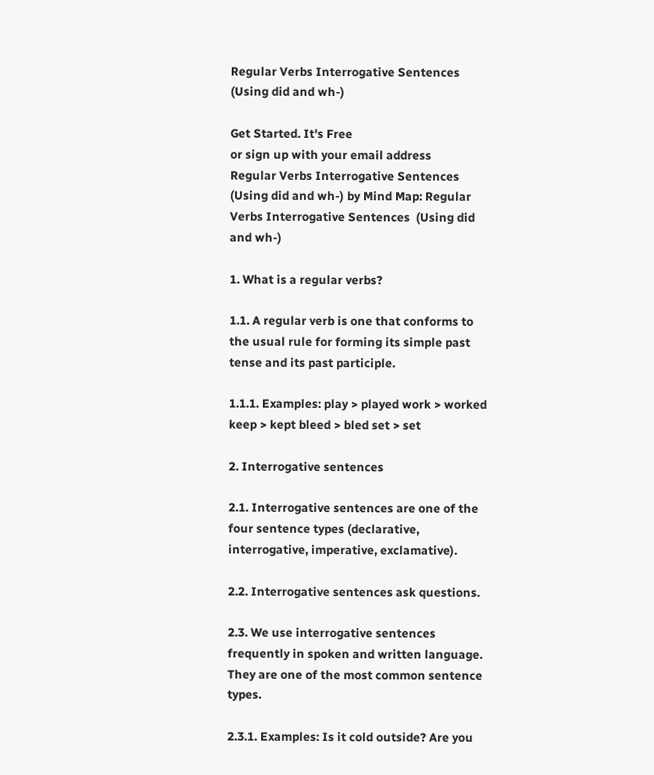Regular Verbs Interrogative Sentences (Using did and wh-)

Get Started. It's Free
or sign up with your email address
Regular Verbs Interrogative Sentences (Using did and wh-) by Mind Map: Regular Verbs Interrogative Sentences  (Using did and wh-)

1. What is a regular verbs?

1.1. A regular verb is one that conforms to the usual rule for forming its simple past tense and its past participle.

1.1.1. Examples: play > played work > worked keep > kept bleed > bled set > set

2. Interrogative sentences

2.1. Interrogative sentences are one of the four sentence types (declarative, interrogative, imperative, exclamative).

2.2. Interrogative sentences ask questions.

2.3. We use interrogative sentences frequently in spoken and written language. They are one of the most common sentence types.

2.3.1. Examples: Is it cold outside? Are you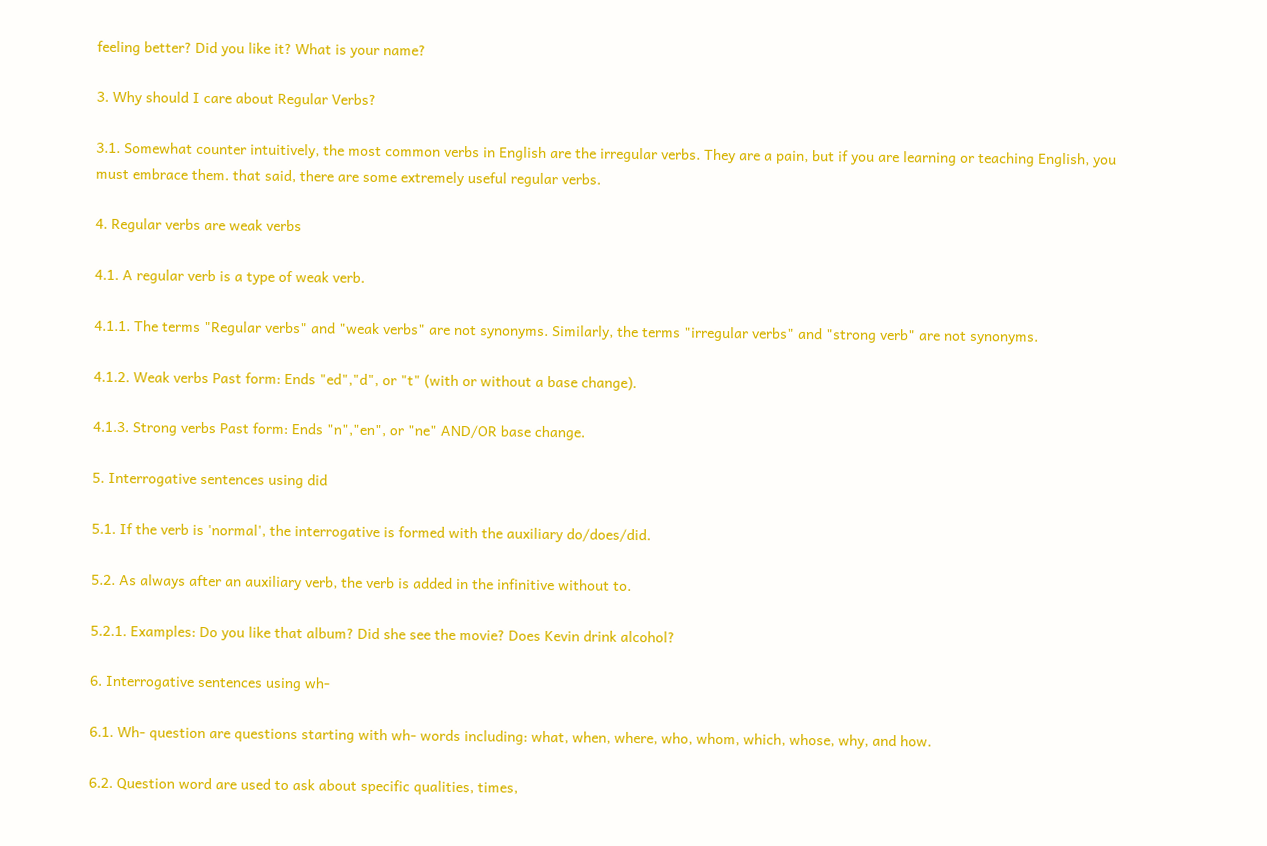feeling better? Did you like it? What is your name?

3. Why should I care about Regular Verbs?

3.1. Somewhat counter intuitively, the most common verbs in English are the irregular verbs. They are a pain, but if you are learning or teaching English, you must embrace them. that said, there are some extremely useful regular verbs.

4. Regular verbs are weak verbs

4.1. A regular verb is a type of weak verb.

4.1.1. The terms "Regular verbs" and "weak verbs" are not synonyms. Similarly, the terms "irregular verbs" and "strong verb" are not synonyms.

4.1.2. Weak verbs Past form: Ends "ed","d", or "t" (with or without a base change).

4.1.3. Strong verbs Past form: Ends "n","en", or "ne" AND/OR base change.

5. Interrogative sentences using did

5.1. If the verb is 'normal', the interrogative is formed with the auxiliary do/does/did.

5.2. As always after an auxiliary verb, the verb is added in the infinitive without to.

5.2.1. Examples: Do you like that album? Did she see the movie? Does Kevin drink alcohol?

6. Interrogative sentences using wh-

6.1. Wh- question are questions starting with wh- words including: what, when, where, who, whom, which, whose, why, and how.

6.2. Question word are used to ask about specific qualities, times,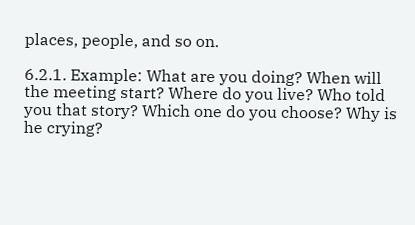places, people, and so on.

6.2.1. Example: What are you doing? When will the meeting start? Where do you live? Who told you that story? Which one do you choose? Why is he crying?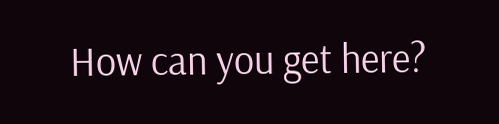How can you get here?